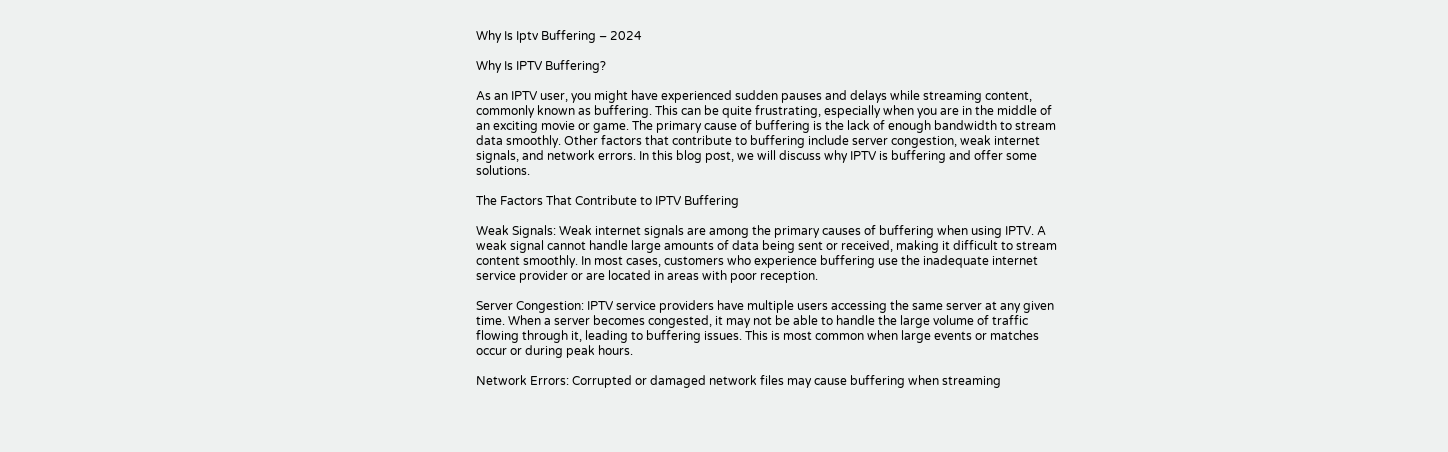Why Is Iptv Buffering – 2024

Why Is IPTV Buffering?

As an IPTV user, you might have experienced sudden pauses and delays while streaming content, commonly known as buffering. This can be quite frustrating, especially when you are in the middle of an exciting movie or game. The primary cause of buffering is the lack of enough bandwidth to stream data smoothly. Other factors that contribute to buffering include server congestion, weak internet signals, and network errors. In this blog post, we will discuss why IPTV is buffering and offer some solutions.

The Factors That Contribute to IPTV Buffering

Weak Signals: Weak internet signals are among the primary causes of buffering when using IPTV. A weak signal cannot handle large amounts of data being sent or received, making it difficult to stream content smoothly. In most cases, customers who experience buffering use the inadequate internet service provider or are located in areas with poor reception.

Server Congestion: IPTV service providers have multiple users accessing the same server at any given time. When a server becomes congested, it may not be able to handle the large volume of traffic flowing through it, leading to buffering issues. This is most common when large events or matches occur or during peak hours.

Network Errors: Corrupted or damaged network files may cause buffering when streaming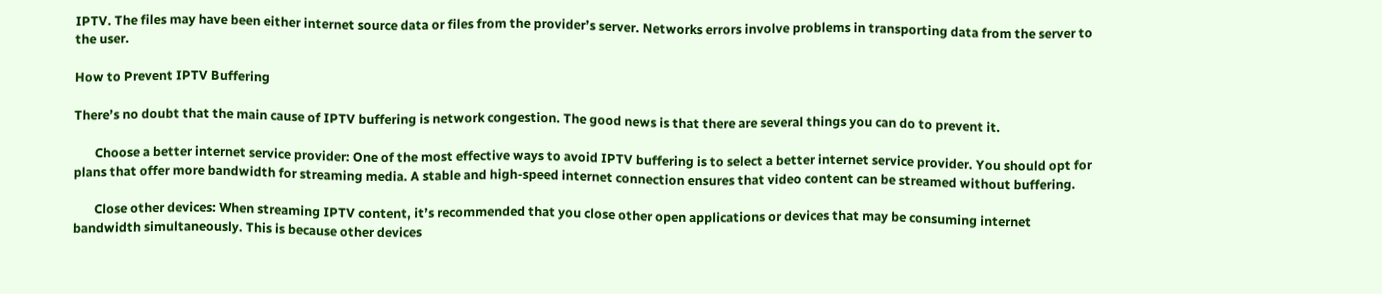IPTV. The files may have been either internet source data or files from the provider’s server. Networks errors involve problems in transporting data from the server to the user.

How to Prevent IPTV Buffering

There’s no doubt that the main cause of IPTV buffering is network congestion. The good news is that there are several things you can do to prevent it.

       Choose a better internet service provider: One of the most effective ways to avoid IPTV buffering is to select a better internet service provider. You should opt for plans that offer more bandwidth for streaming media. A stable and high-speed internet connection ensures that video content can be streamed without buffering.

       Close other devices: When streaming IPTV content, it’s recommended that you close other open applications or devices that may be consuming internet bandwidth simultaneously. This is because other devices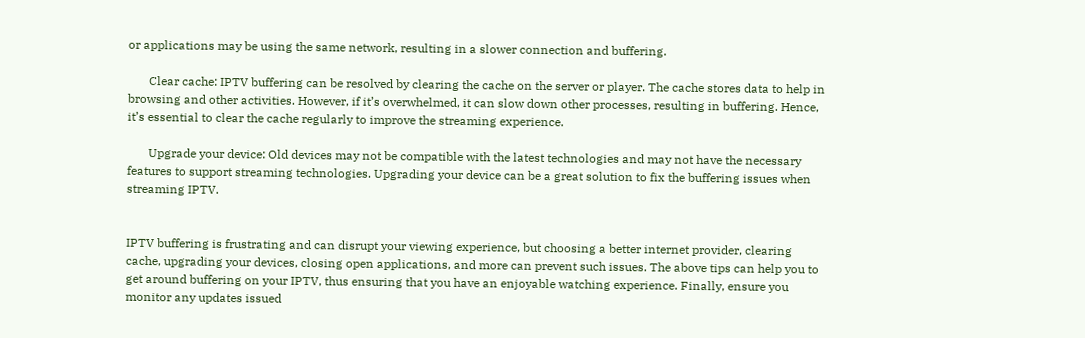or applications may be using the same network, resulting in a slower connection and buffering.

       Clear cache: IPTV buffering can be resolved by clearing the cache on the server or player. The cache stores data to help in browsing and other activities. However, if it’s overwhelmed, it can slow down other processes, resulting in buffering. Hence, it’s essential to clear the cache regularly to improve the streaming experience.

       Upgrade your device: Old devices may not be compatible with the latest technologies and may not have the necessary features to support streaming technologies. Upgrading your device can be a great solution to fix the buffering issues when streaming IPTV.


IPTV buffering is frustrating and can disrupt your viewing experience, but choosing a better internet provider, clearing cache, upgrading your devices, closing open applications, and more can prevent such issues. The above tips can help you to get around buffering on your IPTV, thus ensuring that you have an enjoyable watching experience. Finally, ensure you monitor any updates issued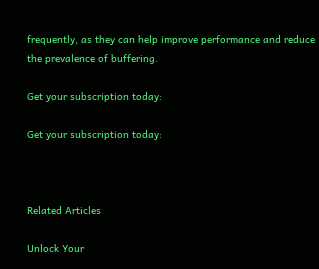frequently, as they can help improve performance and reduce the prevalence of buffering.

Get your subscription today:

Get your subscription today:



Related Articles

Unlock Your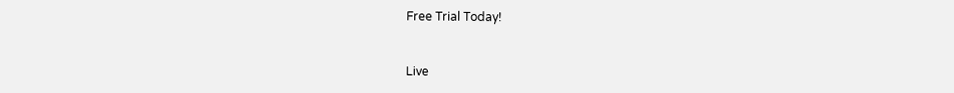Free Trial Today!


Live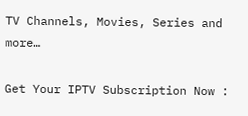TV Channels, Movies, Series and more…

Get Your IPTV Subscription Now :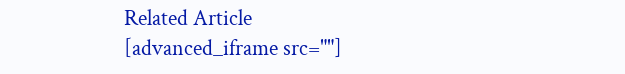Related Article
[advanced_iframe src=""]